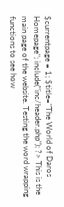$currentpage = 1; $title="The World of Daros Homepage"; include("inc/header.php"); ?> This is the main page of the website. Testing the word wrapping functions to see how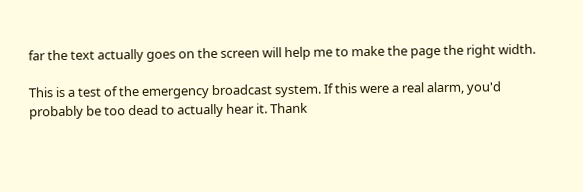far the text actually goes on the screen will help me to make the page the right width.

This is a test of the emergency broadcast system. If this were a real alarm, you'd probably be too dead to actually hear it. Thank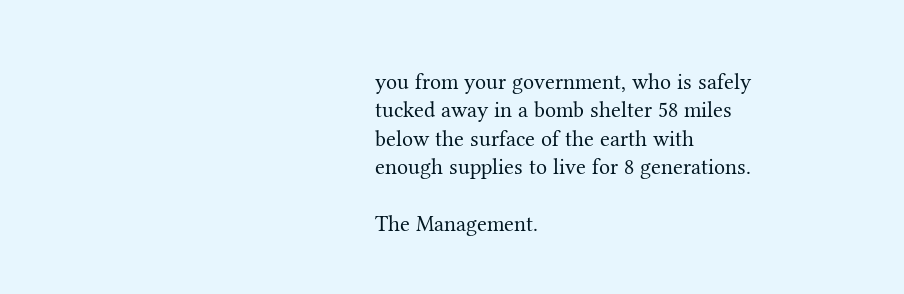you from your government, who is safely tucked away in a bomb shelter 58 miles below the surface of the earth with enough supplies to live for 8 generations.

The Management.